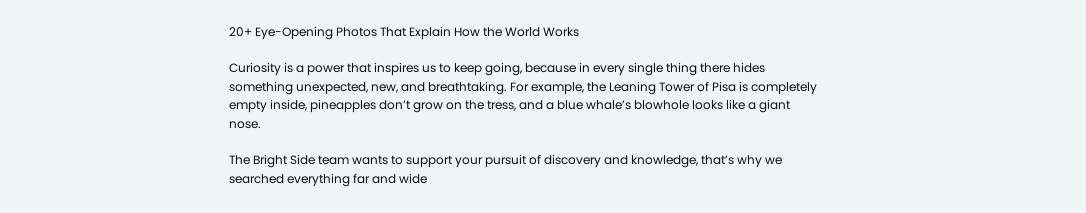20+ Eye-Opening Photos That Explain How the World Works

Curiosity is a power that inspires us to keep going, because in every single thing there hides something unexpected, new, and breathtaking. For example, the Leaning Tower of Pisa is completely empty inside, pineapples don’t grow on the tress, and a blue whale’s blowhole looks like a giant nose.

The Bright Side team wants to support your pursuit of discovery and knowledge, that’s why we searched everything far and wide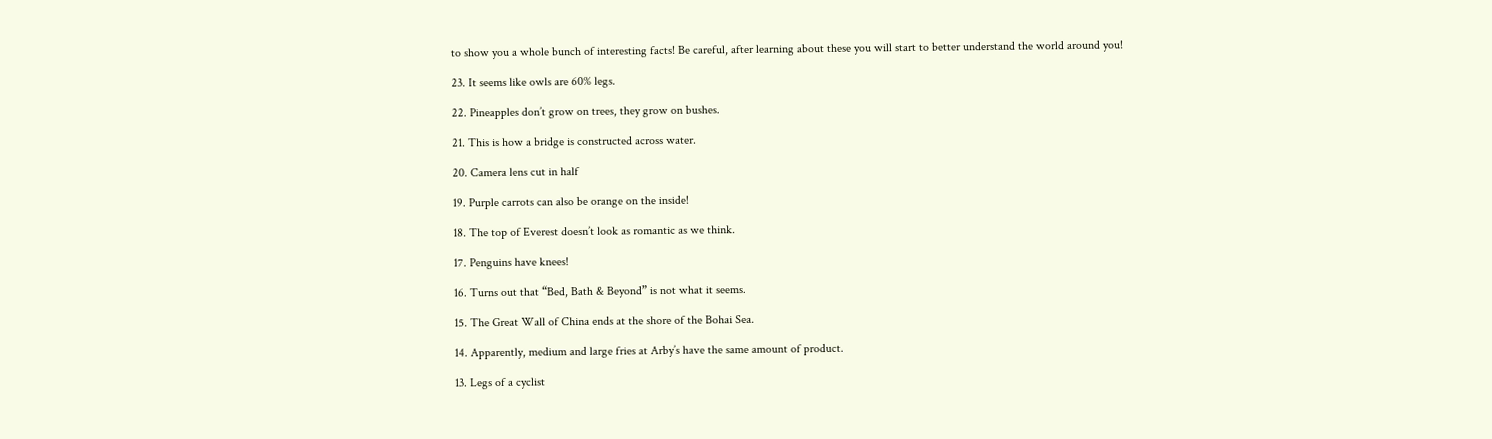to show you a whole bunch of interesting facts! Be careful, after learning about these you will start to better understand the world around you!

23. It seems like owls are 60% legs.

22. Pineapples don’t grow on trees, they grow on bushes.

21. This is how a bridge is constructed across water.

20. Camera lens cut in half

19. Purple carrots can also be orange on the inside!

18. The top of Everest doesn’t look as romantic as we think.

17. Penguins have knees!

16. Turns out that “Bed, Bath & Beyond” is not what it seems.

15. The Great Wall of China ends at the shore of the Bohai Sea.

14. Apparently, medium and large fries at Arby’s have the same amount of product.

13. Legs of a cyclist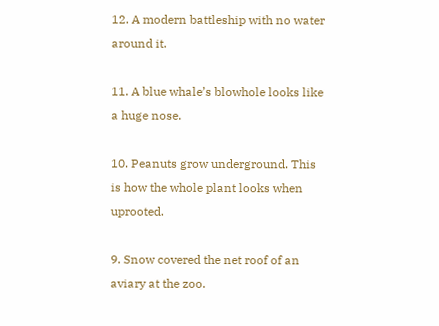12. A modern battleship with no water around it.

11. A blue whale’s blowhole looks like a huge nose.

10. Peanuts grow underground. This is how the whole plant looks when uprooted.

9. Snow covered the net roof of an aviary at the zoo.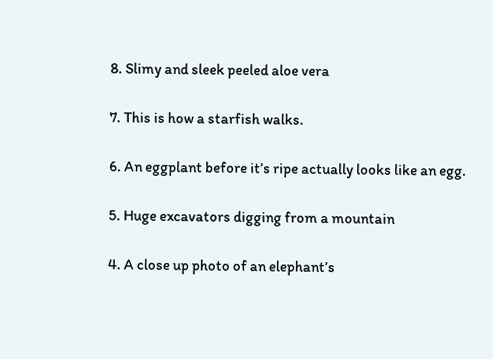8. Slimy and sleek peeled aloe vera

7. This is how a starfish walks.

6. An eggplant before it’s ripe actually looks like an egg.

5. Huge excavators digging from a mountain

4. A close up photo of an elephant’s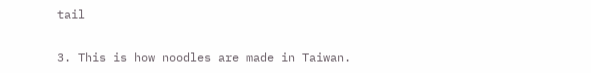tail

3. This is how noodles are made in Taiwan.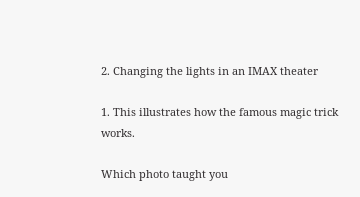2. Changing the lights in an IMAX theater

1. This illustrates how the famous magic trick works.

Which photo taught you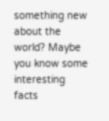something new about the world? Maybe you know some interesting facts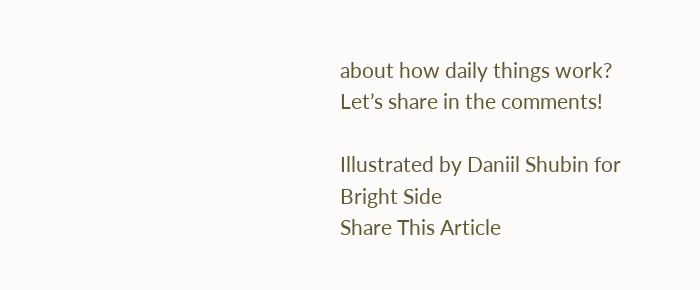about how daily things work? Let’s share in the comments!

Illustrated by Daniil Shubin for Bright Side
Share This Article